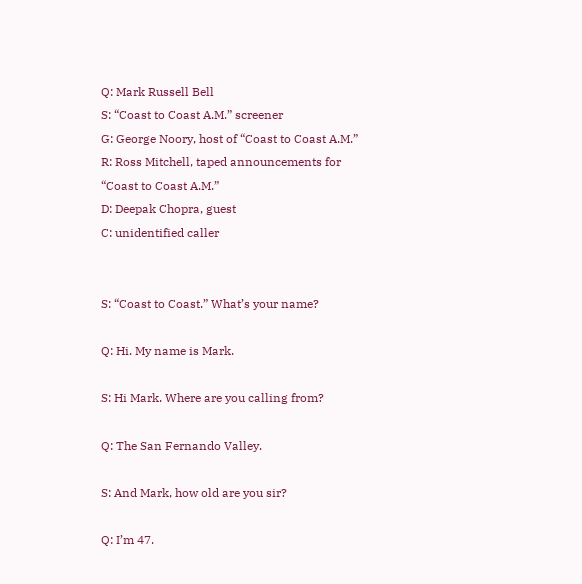Q: Mark Russell Bell
S: “Coast to Coast A.M.” screener
G: George Noory, host of “Coast to Coast A.M.”
R: Ross Mitchell, taped announcements for “Coast to Coast A.M.”
D: Deepak Chopra, guest
C: unidentified caller


S: “Coast to Coast.” What’s your name?

Q: Hi. My name is Mark.

S: Hi Mark. Where are you calling from?

Q: The San Fernando Valley.

S: And Mark, how old are you sir?

Q: I’m 47.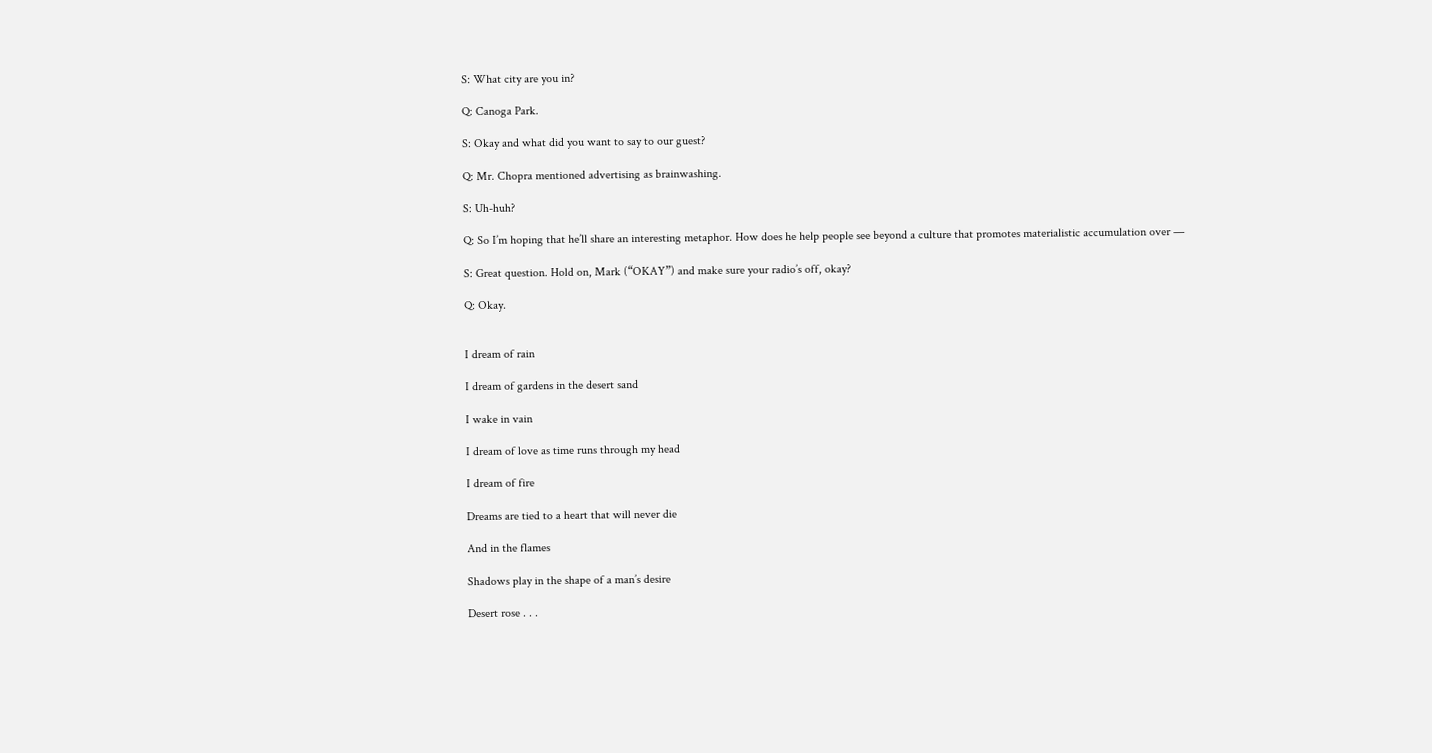S: What city are you in?

Q: Canoga Park.

S: Okay and what did you want to say to our guest?

Q: Mr. Chopra mentioned advertising as brainwashing.

S: Uh-huh?

Q: So I’m hoping that he’ll share an interesting metaphor. How does he help people see beyond a culture that promotes materialistic accumulation over —

S: Great question. Hold on, Mark (“OKAY”) and make sure your radio’s off, okay?

Q: Okay.


I dream of rain

I dream of gardens in the desert sand

I wake in vain

I dream of love as time runs through my head

I dream of fire

Dreams are tied to a heart that will never die

And in the flames

Shadows play in the shape of a man’s desire

Desert rose . . .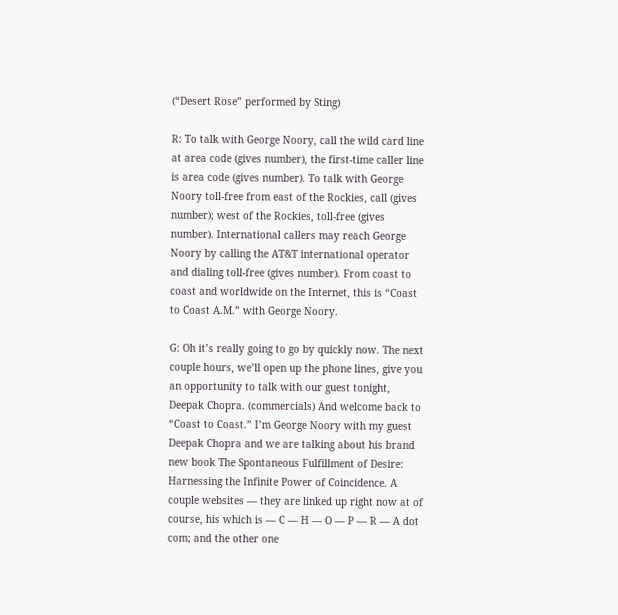(“Desert Rose” performed by Sting)

R: To talk with George Noory, call the wild card line at area code (gives number), the first-time caller line is area code (gives number). To talk with George Noory toll-free from east of the Rockies, call (gives number); west of the Rockies, toll-free (gives number). International callers may reach George Noory by calling the AT&T international operator and dialing toll-free (gives number). From coast to coast and worldwide on the Internet, this is “Coast to Coast A.M.” with George Noory.

G: Oh it’s really going to go by quickly now. The next couple hours, we’ll open up the phone lines, give you an opportunity to talk with our guest tonight, Deepak Chopra. (commercials) And welcome back to “Coast to Coast.” I’m George Noory with my guest Deepak Chopra and we are talking about his brand new book The Spontaneous Fulfillment of Desire: Harnessing the Infinite Power of Coincidence. A couple websites — they are linked up right now at of course, his which is — C — H — O — P — R — A dot com; and the other one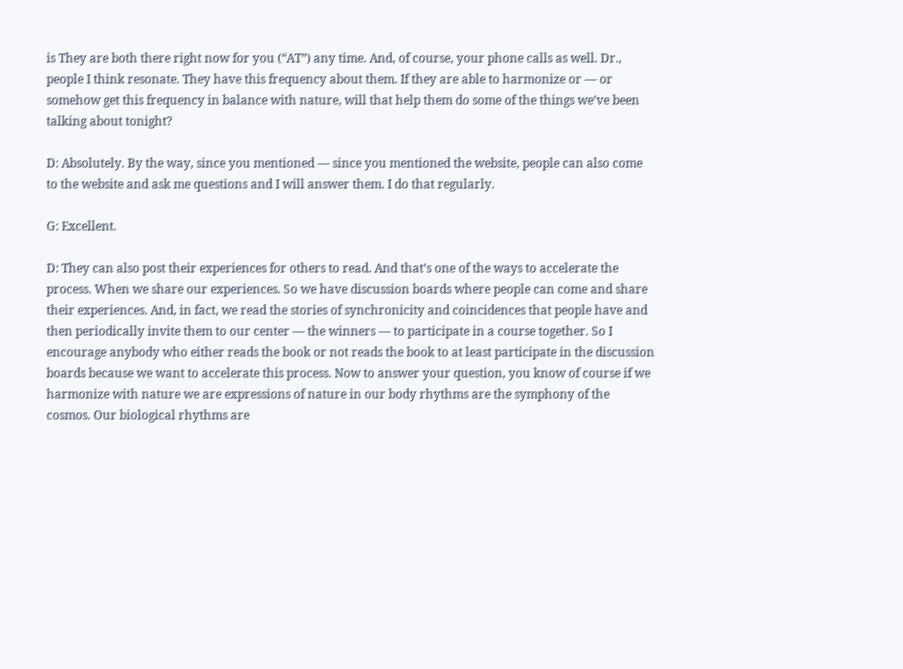is They are both there right now for you (“AT”) any time. And, of course, your phone calls as well. Dr., people I think resonate. They have this frequency about them. If they are able to harmonize or — or somehow get this frequency in balance with nature, will that help them do some of the things we’ve been talking about tonight?

D: Absolutely. By the way, since you mentioned — since you mentioned the website, people can also come to the website and ask me questions and I will answer them. I do that regularly.

G: Excellent.

D: They can also post their experiences for others to read. And that’s one of the ways to accelerate the process. When we share our experiences. So we have discussion boards where people can come and share their experiences. And, in fact, we read the stories of synchronicity and coincidences that people have and then periodically invite them to our center — the winners — to participate in a course together. So I encourage anybody who either reads the book or not reads the book to at least participate in the discussion boards because we want to accelerate this process. Now to answer your question, you know of course if we harmonize with nature we are expressions of nature in our body rhythms are the symphony of the cosmos. Our biological rhythms are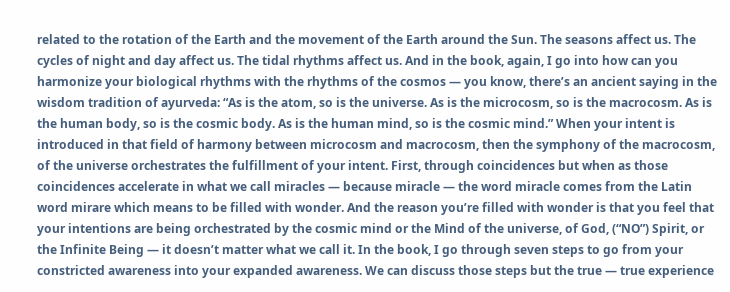related to the rotation of the Earth and the movement of the Earth around the Sun. The seasons affect us. The cycles of night and day affect us. The tidal rhythms affect us. And in the book, again, I go into how can you harmonize your biological rhythms with the rhythms of the cosmos — you know, there’s an ancient saying in the wisdom tradition of ayurveda: “As is the atom, so is the universe. As is the microcosm, so is the macrocosm. As is the human body, so is the cosmic body. As is the human mind, so is the cosmic mind.” When your intent is introduced in that field of harmony between microcosm and macrocosm, then the symphony of the macrocosm, of the universe orchestrates the fulfillment of your intent. First, through coincidences but when as those coincidences accelerate in what we call miracles — because miracle — the word miracle comes from the Latin word mirare which means to be filled with wonder. And the reason you’re filled with wonder is that you feel that your intentions are being orchestrated by the cosmic mind or the Mind of the universe, of God, (“NO”) Spirit, or the Infinite Being — it doesn’t matter what we call it. In the book, I go through seven steps to go from your constricted awareness into your expanded awareness. We can discuss those steps but the true — true experience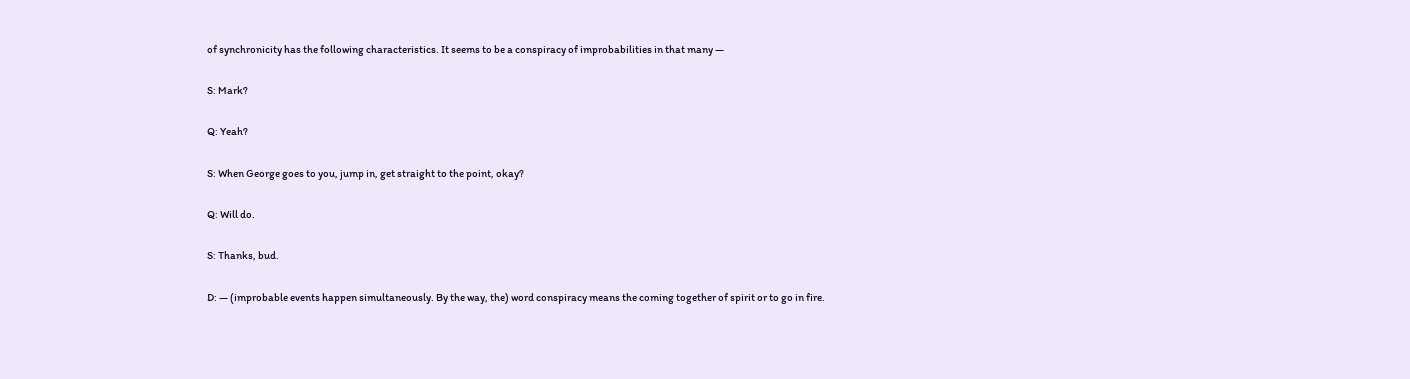of synchronicity has the following characteristics. It seems to be a conspiracy of improbabilities in that many —

S: Mark?

Q: Yeah?

S: When George goes to you, jump in, get straight to the point, okay?

Q: Will do.

S: Thanks, bud.

D: — (improbable events happen simultaneously. By the way, the) word conspiracy means the coming together of spirit or to go in fire.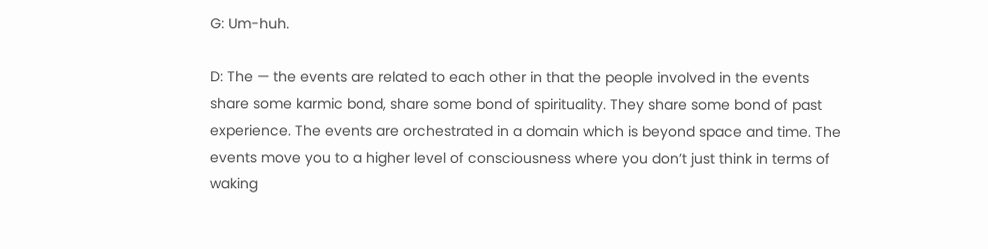G: Um-huh.

D: The — the events are related to each other in that the people involved in the events share some karmic bond, share some bond of spirituality. They share some bond of past experience. The events are orchestrated in a domain which is beyond space and time. The events move you to a higher level of consciousness where you don’t just think in terms of waking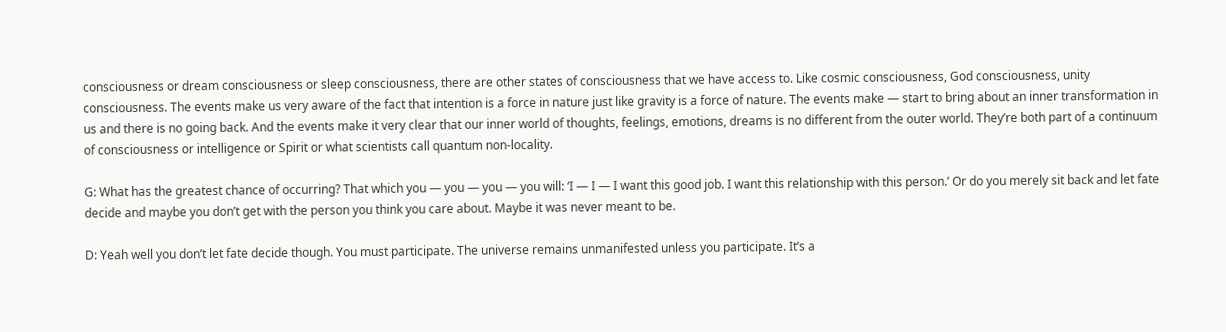consciousness or dream consciousness or sleep consciousness, there are other states of consciousness that we have access to. Like cosmic consciousness, God consciousness, unity consciousness. The events make us very aware of the fact that intention is a force in nature just like gravity is a force of nature. The events make — start to bring about an inner transformation in us and there is no going back. And the events make it very clear that our inner world of thoughts, feelings, emotions, dreams is no different from the outer world. They’re both part of a continuum of consciousness or intelligence or Spirit or what scientists call quantum non-locality.

G: What has the greatest chance of occurring? That which you — you — you — you will: ‘I — I — I want this good job. I want this relationship with this person.’ Or do you merely sit back and let fate decide and maybe you don’t get with the person you think you care about. Maybe it was never meant to be.

D: Yeah well you don’t let fate decide though. You must participate. The universe remains unmanifested unless you participate. It’s a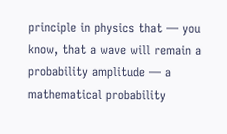principle in physics that — you know, that a wave will remain a probability amplitude — a mathematical probability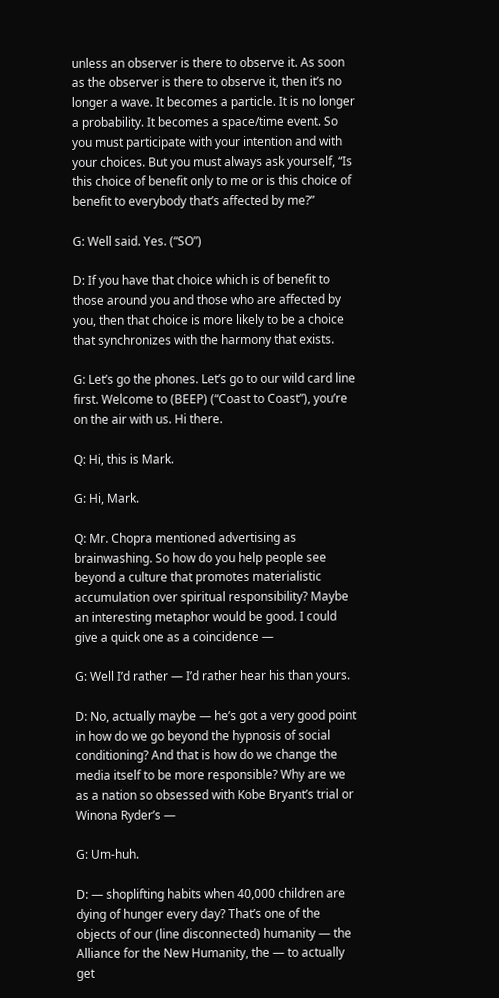unless an observer is there to observe it. As soon as the observer is there to observe it, then it’s no longer a wave. It becomes a particle. It is no longer a probability. It becomes a space/time event. So you must participate with your intention and with your choices. But you must always ask yourself, “Is this choice of benefit only to me or is this choice of benefit to everybody that’s affected by me?”

G: Well said. Yes. (“SO”)

D: If you have that choice which is of benefit to those around you and those who are affected by you, then that choice is more likely to be a choice that synchronizes with the harmony that exists.

G: Let’s go the phones. Let’s go to our wild card line first. Welcome to (BEEP) (“Coast to Coast”), you’re on the air with us. Hi there.

Q: Hi, this is Mark.

G: Hi, Mark.

Q: Mr. Chopra mentioned advertising as brainwashing. So how do you help people see beyond a culture that promotes materialistic accumulation over spiritual responsibility? Maybe an interesting metaphor would be good. I could give a quick one as a coincidence —

G: Well I’d rather — I’d rather hear his than yours.

D: No, actually maybe — he’s got a very good point in how do we go beyond the hypnosis of social conditioning? And that is how do we change the media itself to be more responsible? Why are we as a nation so obsessed with Kobe Bryant’s trial or Winona Ryder’s —

G: Um-huh.

D: — shoplifting habits when 40,000 children are dying of hunger every day? That’s one of the objects of our (line disconnected) humanity — the Alliance for the New Humanity, the — to actually get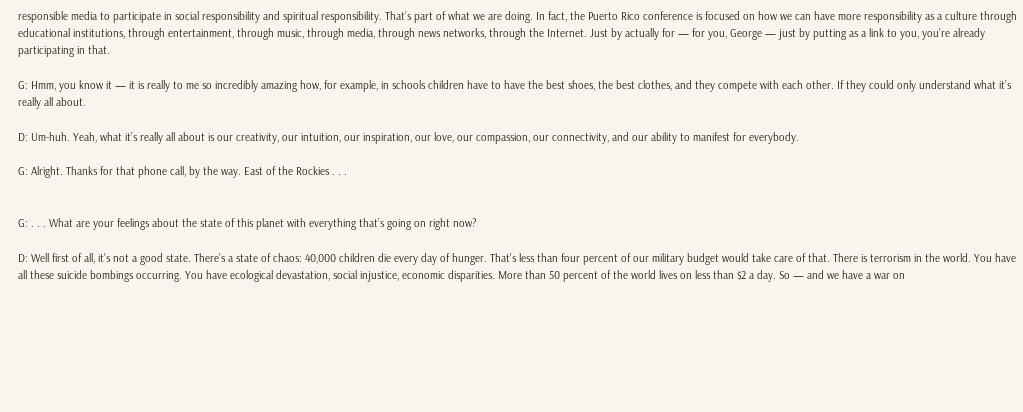responsible media to participate in social responsibility and spiritual responsibility. That’s part of what we are doing. In fact, the Puerto Rico conference is focused on how we can have more responsibility as a culture through educational institutions, through entertainment, through music, through media, through news networks, through the Internet. Just by actually for — for you, George — just by putting as a link to you, you’re already participating in that.

G: Hmm, you know it — it is really to me so incredibly amazing how, for example, in schools children have to have the best shoes, the best clothes, and they compete with each other. If they could only understand what it’s really all about.

D: Um-huh. Yeah, what it’s really all about is our creativity, our intuition, our inspiration, our love, our compassion, our connectivity, and our ability to manifest for everybody.

G: Alright. Thanks for that phone call, by the way. East of the Rockies . . .


G: . . . What are your feelings about the state of this planet with everything that’s going on right now?

D: Well first of all, it’s not a good state. There’s a state of chaos: 40,000 children die every day of hunger. That’s less than four percent of our military budget would take care of that. There is terrorism in the world. You have all these suicide bombings occurring. You have ecological devastation, social injustice, economic disparities. More than 50 percent of the world lives on less than $2 a day. So — and we have a war on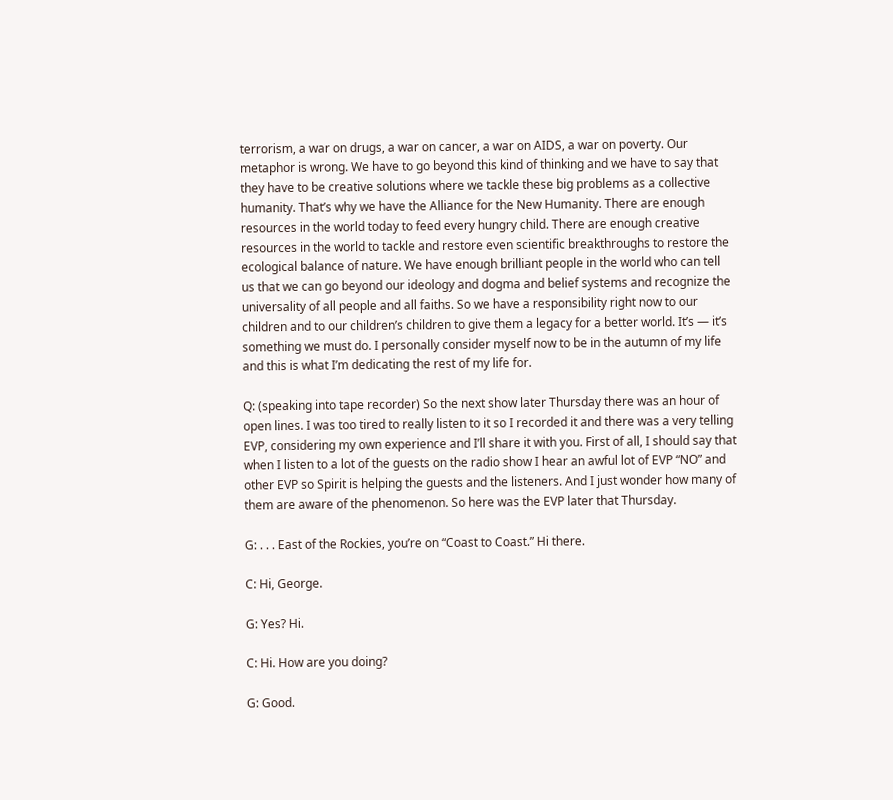terrorism, a war on drugs, a war on cancer, a war on AIDS, a war on poverty. Our metaphor is wrong. We have to go beyond this kind of thinking and we have to say that they have to be creative solutions where we tackle these big problems as a collective humanity. That’s why we have the Alliance for the New Humanity. There are enough resources in the world today to feed every hungry child. There are enough creative resources in the world to tackle and restore even scientific breakthroughs to restore the ecological balance of nature. We have enough brilliant people in the world who can tell us that we can go beyond our ideology and dogma and belief systems and recognize the universality of all people and all faiths. So we have a responsibility right now to our children and to our children’s children to give them a legacy for a better world. It’s — it’s something we must do. I personally consider myself now to be in the autumn of my life and this is what I’m dedicating the rest of my life for.

Q: (speaking into tape recorder) So the next show later Thursday there was an hour of open lines. I was too tired to really listen to it so I recorded it and there was a very telling EVP, considering my own experience and I’ll share it with you. First of all, I should say that when I listen to a lot of the guests on the radio show I hear an awful lot of EVP “NO” and other EVP so Spirit is helping the guests and the listeners. And I just wonder how many of them are aware of the phenomenon. So here was the EVP later that Thursday.

G: . . . East of the Rockies, you’re on “Coast to Coast.” Hi there.

C: Hi, George.

G: Yes? Hi.

C: Hi. How are you doing?

G: Good.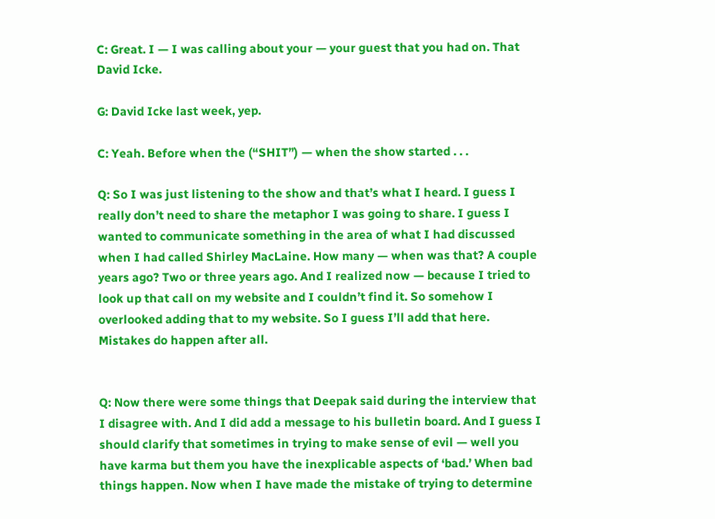C: Great. I — I was calling about your — your guest that you had on. That David Icke.

G: David Icke last week, yep.

C: Yeah. Before when the (“SHIT”) — when the show started . . .

Q: So I was just listening to the show and that’s what I heard. I guess I really don’t need to share the metaphor I was going to share. I guess I wanted to communicate something in the area of what I had discussed when I had called Shirley MacLaine. How many — when was that? A couple years ago? Two or three years ago. And I realized now — because I tried to look up that call on my website and I couldn’t find it. So somehow I overlooked adding that to my website. So I guess I’ll add that here. Mistakes do happen after all.


Q: Now there were some things that Deepak said during the interview that I disagree with. And I did add a message to his bulletin board. And I guess I should clarify that sometimes in trying to make sense of evil — well you have karma but them you have the inexplicable aspects of ‘bad.’ When bad things happen. Now when I have made the mistake of trying to determine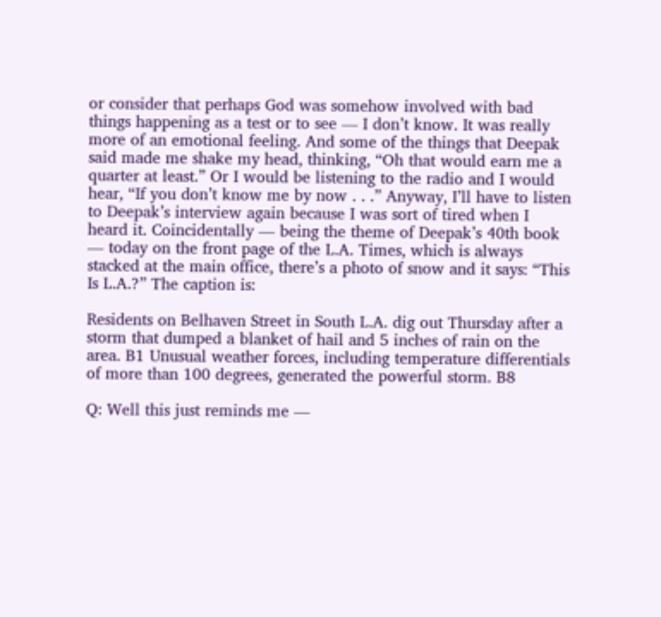or consider that perhaps God was somehow involved with bad things happening as a test or to see — I don’t know. It was really more of an emotional feeling. And some of the things that Deepak said made me shake my head, thinking, “Oh that would earn me a quarter at least.” Or I would be listening to the radio and I would hear, “If you don’t know me by now . . .” Anyway, I’ll have to listen to Deepak’s interview again because I was sort of tired when I heard it. Coincidentally — being the theme of Deepak’s 40th book — today on the front page of the L.A. Times, which is always stacked at the main office, there’s a photo of snow and it says: “This Is L.A.?” The caption is:

Residents on Belhaven Street in South L.A. dig out Thursday after a storm that dumped a blanket of hail and 5 inches of rain on the area. B1 Unusual weather forces, including temperature differentials of more than 100 degrees, generated the powerful storm. B8

Q: Well this just reminds me —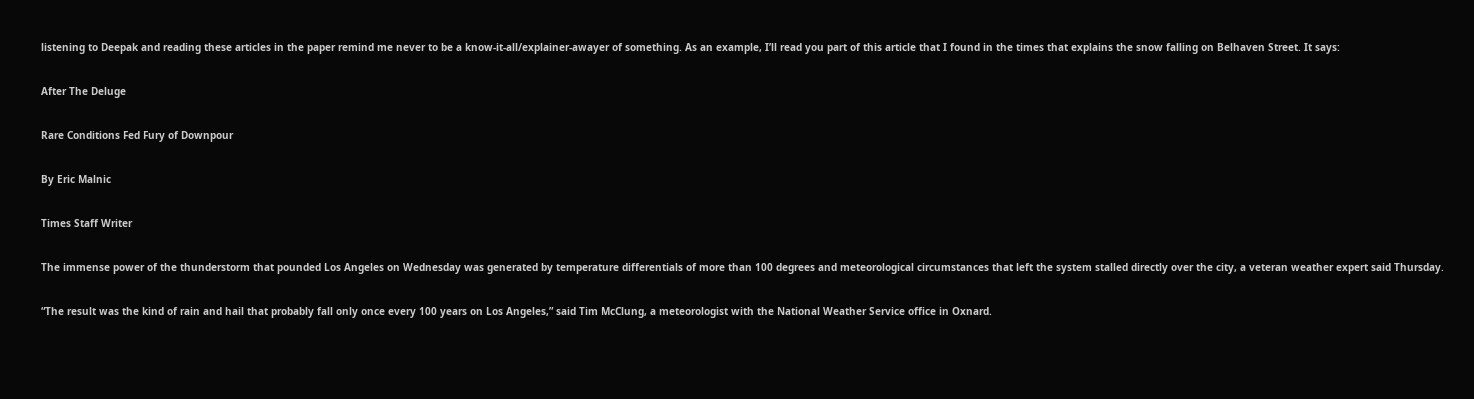listening to Deepak and reading these articles in the paper remind me never to be a know-it-all/explainer-awayer of something. As an example, I’ll read you part of this article that I found in the times that explains the snow falling on Belhaven Street. It says:

After The Deluge

Rare Conditions Fed Fury of Downpour

By Eric Malnic

Times Staff Writer

The immense power of the thunderstorm that pounded Los Angeles on Wednesday was generated by temperature differentials of more than 100 degrees and meteorological circumstances that left the system stalled directly over the city, a veteran weather expert said Thursday.

“The result was the kind of rain and hail that probably fall only once every 100 years on Los Angeles,” said Tim McClung, a meteorologist with the National Weather Service office in Oxnard.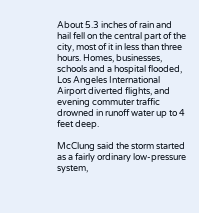About 5.3 inches of rain and hail fell on the central part of the city, most of it in less than three hours. Homes, businesses, schools and a hospital flooded, Los Angeles International Airport diverted flights, and evening commuter traffic drowned in runoff water up to 4 feet deep.

McClung said the storm started as a fairly ordinary low-pressure system,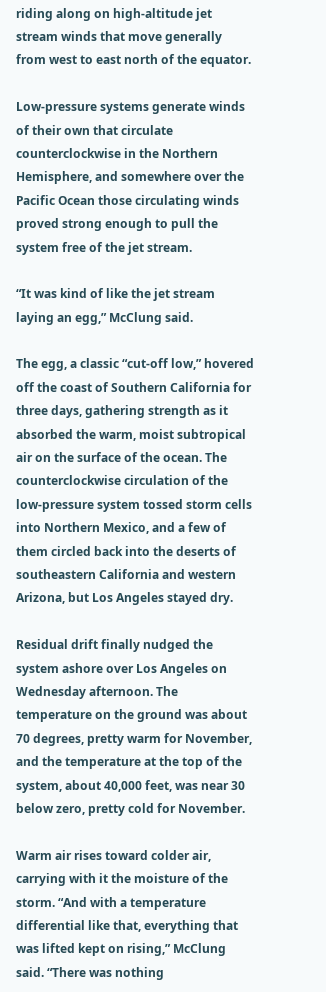riding along on high-altitude jet stream winds that move generally from west to east north of the equator.

Low-pressure systems generate winds of their own that circulate counterclockwise in the Northern Hemisphere, and somewhere over the Pacific Ocean those circulating winds proved strong enough to pull the system free of the jet stream.

“It was kind of like the jet stream laying an egg,” McClung said.

The egg, a classic “cut-off low,” hovered off the coast of Southern California for three days, gathering strength as it absorbed the warm, moist subtropical air on the surface of the ocean. The counterclockwise circulation of the low-pressure system tossed storm cells into Northern Mexico, and a few of them circled back into the deserts of southeastern California and western Arizona, but Los Angeles stayed dry.

Residual drift finally nudged the system ashore over Los Angeles on Wednesday afternoon. The temperature on the ground was about 70 degrees, pretty warm for November, and the temperature at the top of the system, about 40,000 feet, was near 30 below zero, pretty cold for November.

Warm air rises toward colder air, carrying with it the moisture of the storm. “And with a temperature differential like that, everything that was lifted kept on rising,” McClung said. “There was nothing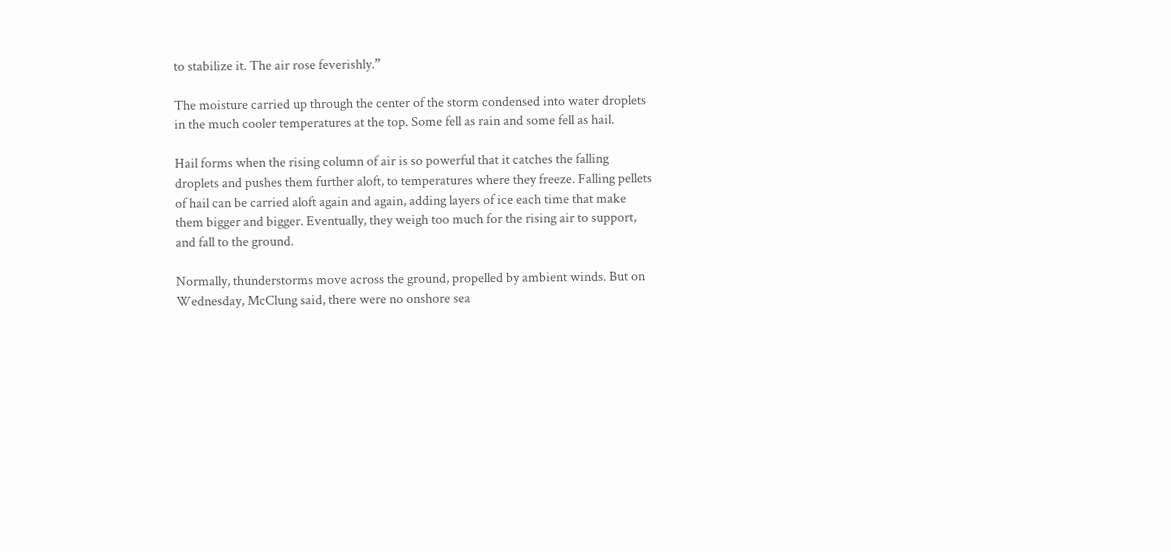to stabilize it. The air rose feverishly.”

The moisture carried up through the center of the storm condensed into water droplets in the much cooler temperatures at the top. Some fell as rain and some fell as hail.

Hail forms when the rising column of air is so powerful that it catches the falling droplets and pushes them further aloft, to temperatures where they freeze. Falling pellets of hail can be carried aloft again and again, adding layers of ice each time that make them bigger and bigger. Eventually, they weigh too much for the rising air to support, and fall to the ground.

Normally, thunderstorms move across the ground, propelled by ambient winds. But on Wednesday, McClung said, there were no onshore sea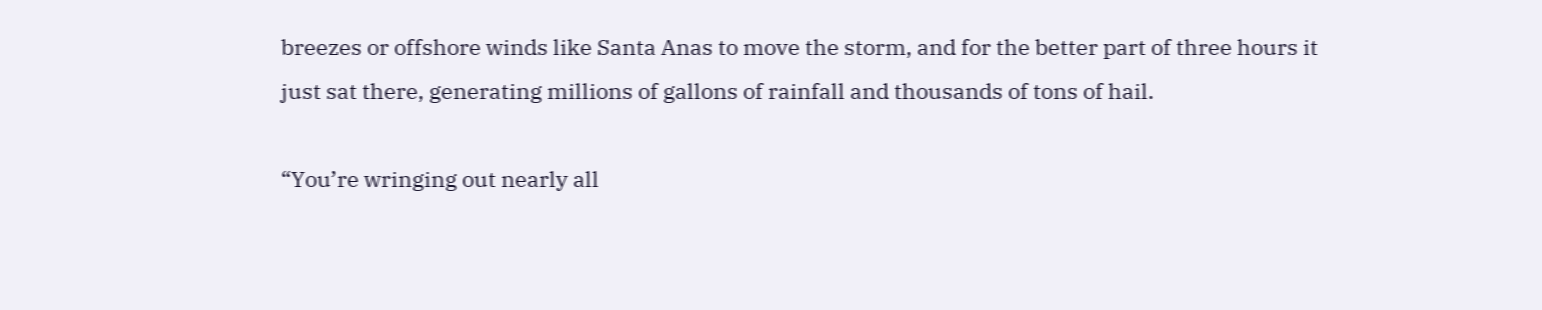breezes or offshore winds like Santa Anas to move the storm, and for the better part of three hours it just sat there, generating millions of gallons of rainfall and thousands of tons of hail.

“You’re wringing out nearly all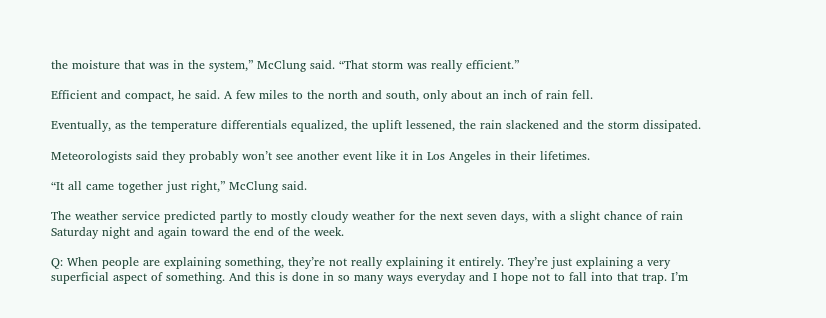the moisture that was in the system,” McClung said. “That storm was really efficient.”

Efficient and compact, he said. A few miles to the north and south, only about an inch of rain fell.

Eventually, as the temperature differentials equalized, the uplift lessened, the rain slackened and the storm dissipated.

Meteorologists said they probably won’t see another event like it in Los Angeles in their lifetimes.

“It all came together just right,” McClung said.

The weather service predicted partly to mostly cloudy weather for the next seven days, with a slight chance of rain Saturday night and again toward the end of the week.

Q: When people are explaining something, they’re not really explaining it entirely. They’re just explaining a very superficial aspect of something. And this is done in so many ways everyday and I hope not to fall into that trap. I’m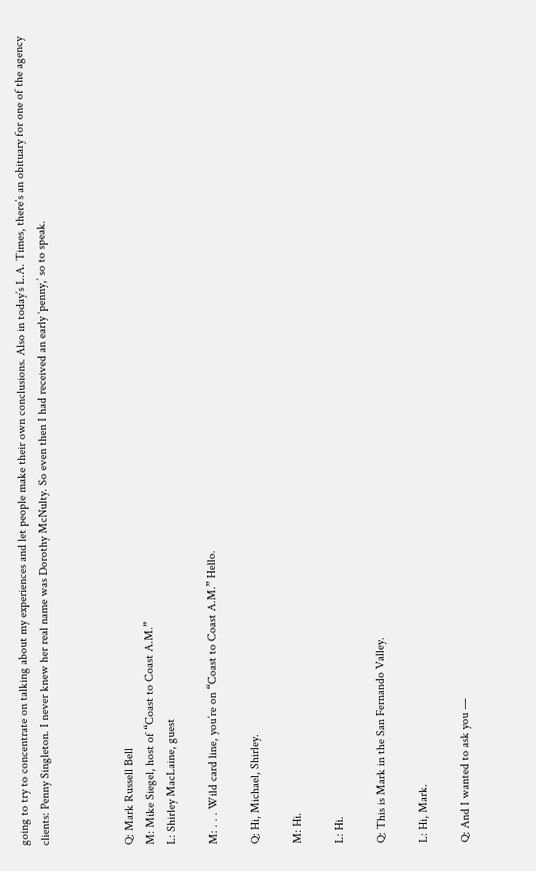going to try to concentrate on talking about my experiences and let people make their own conclusions. Also in today’s L.A. Times, there’s an obituary for one of the agency clients: Penny Singleton. I never knew her real name was Dorothy McNulty. So even then I had received an early ‘penny,’ so to speak.



Q: Mark Russell Bell
M: Mike Siegel, host of “Coast to Coast A.M.”
L: Shirley MacLaine, guest

M: . . . Wild card line, you’re on “Coast to Coast A.M.” Hello.

Q: Hi, Michael, Shirley.

M: Hi.

L: Hi.

Q: This is Mark in the San Fernando Valley.

L: Hi, Mark.

Q: And I wanted to ask you —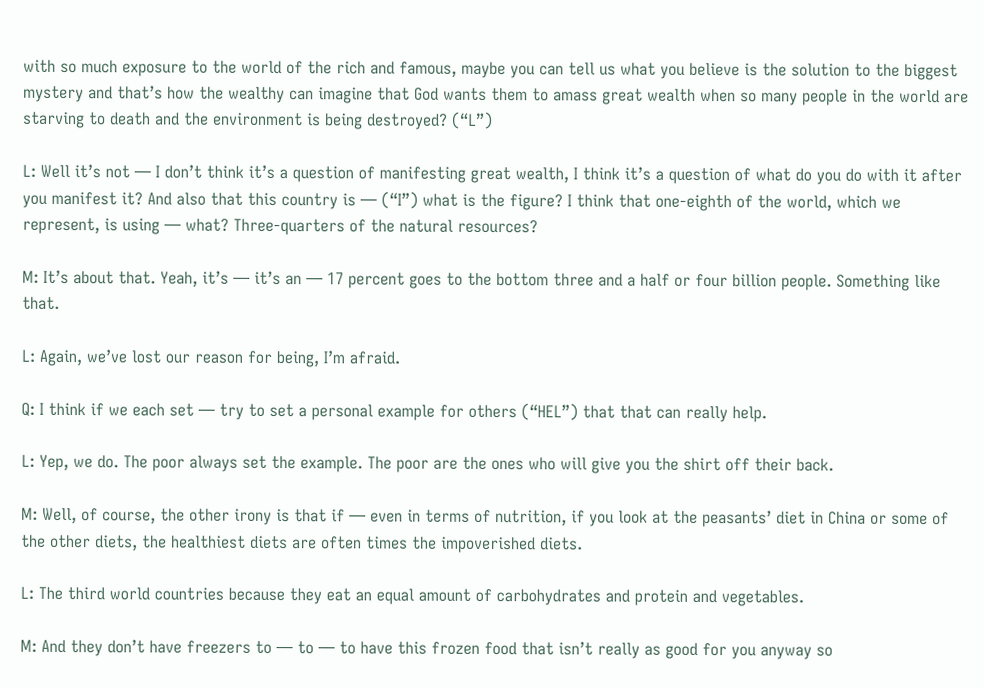with so much exposure to the world of the rich and famous, maybe you can tell us what you believe is the solution to the biggest mystery and that’s how the wealthy can imagine that God wants them to amass great wealth when so many people in the world are starving to death and the environment is being destroyed? (“L”)

L: Well it’s not — I don’t think it’s a question of manifesting great wealth, I think it’s a question of what do you do with it after you manifest it? And also that this country is — (“I”) what is the figure? I think that one-eighth of the world, which we represent, is using — what? Three-quarters of the natural resources?

M: It’s about that. Yeah, it’s — it’s an — 17 percent goes to the bottom three and a half or four billion people. Something like that.

L: Again, we’ve lost our reason for being, I’m afraid.

Q: I think if we each set — try to set a personal example for others (“HEL”) that that can really help.

L: Yep, we do. The poor always set the example. The poor are the ones who will give you the shirt off their back.

M: Well, of course, the other irony is that if — even in terms of nutrition, if you look at the peasants’ diet in China or some of the other diets, the healthiest diets are often times the impoverished diets.

L: The third world countries because they eat an equal amount of carbohydrates and protein and vegetables.

M: And they don’t have freezers to — to — to have this frozen food that isn’t really as good for you anyway so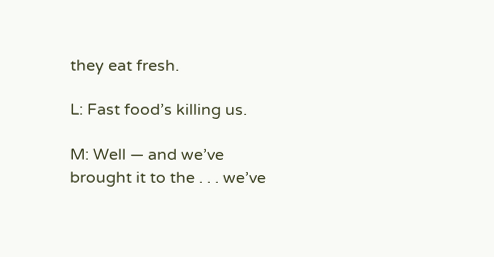they eat fresh.

L: Fast food’s killing us.

M: Well — and we’ve brought it to the . . . we’ve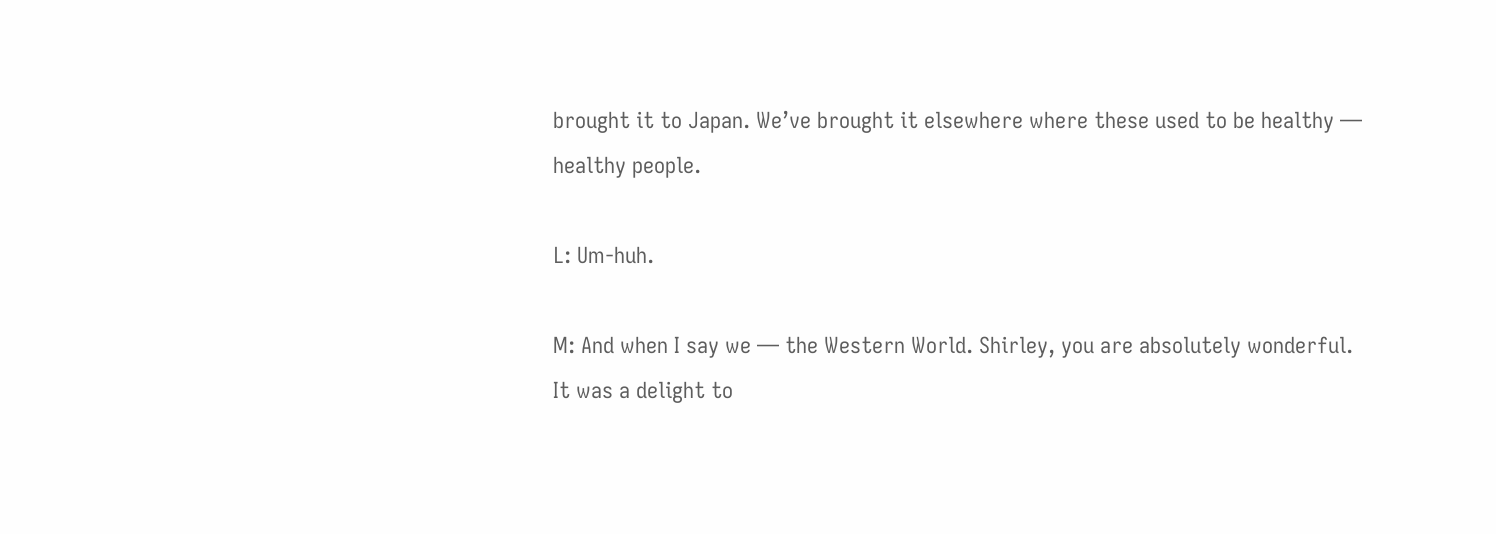brought it to Japan. We’ve brought it elsewhere where these used to be healthy — healthy people.

L: Um-huh.

M: And when I say we — the Western World. Shirley, you are absolutely wonderful. It was a delight to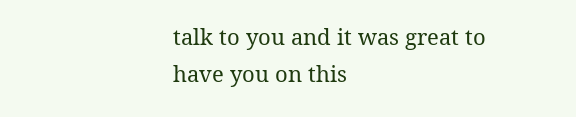talk to you and it was great to have you on this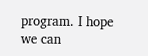program. I hope we can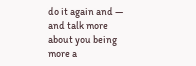do it again and — and talk more about you being more a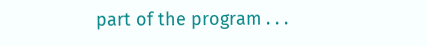part of the program . . .